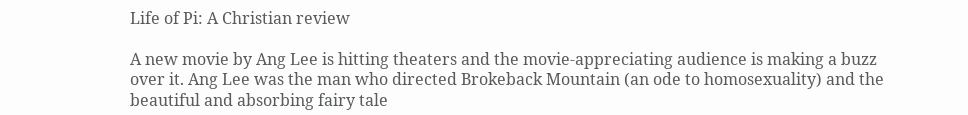Life of Pi: A Christian review

A new movie by Ang Lee is hitting theaters and the movie-appreciating audience is making a buzz over it. Ang Lee was the man who directed Brokeback Mountain (an ode to homosexuality) and the beautiful and absorbing fairy tale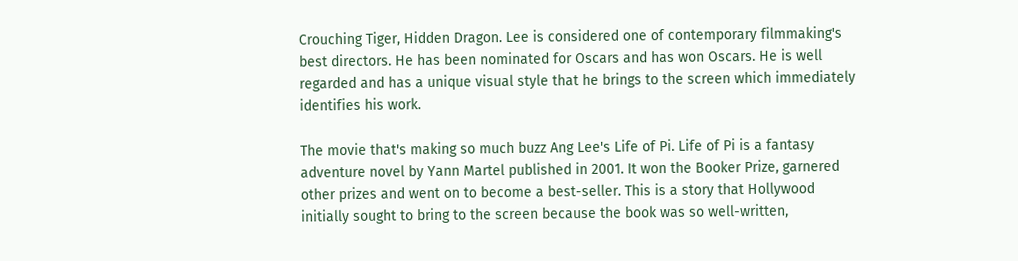Crouching Tiger, Hidden Dragon. Lee is considered one of contemporary filmmaking's best directors. He has been nominated for Oscars and has won Oscars. He is well regarded and has a unique visual style that he brings to the screen which immediately identifies his work.

The movie that's making so much buzz Ang Lee's Life of Pi. Life of Pi is a fantasy adventure novel by Yann Martel published in 2001. It won the Booker Prize, garnered other prizes and went on to become a best-seller. This is a story that Hollywood initially sought to bring to the screen because the book was so well-written,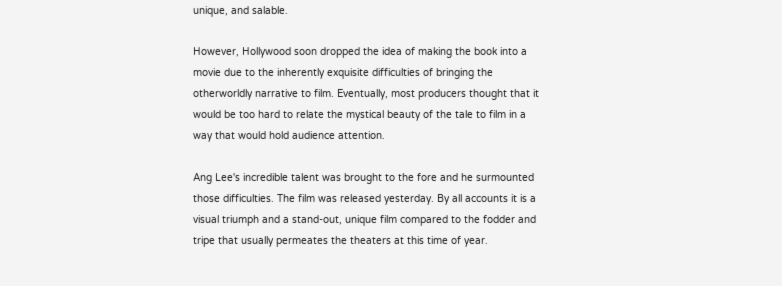unique, and salable.

However, Hollywood soon dropped the idea of making the book into a movie due to the inherently exquisite difficulties of bringing the otherworldly narrative to film. Eventually, most producers thought that it would be too hard to relate the mystical beauty of the tale to film in a way that would hold audience attention.

Ang Lee's incredible talent was brought to the fore and he surmounted those difficulties. The film was released yesterday. By all accounts it is a visual triumph and a stand-out, unique film compared to the fodder and tripe that usually permeates the theaters at this time of year.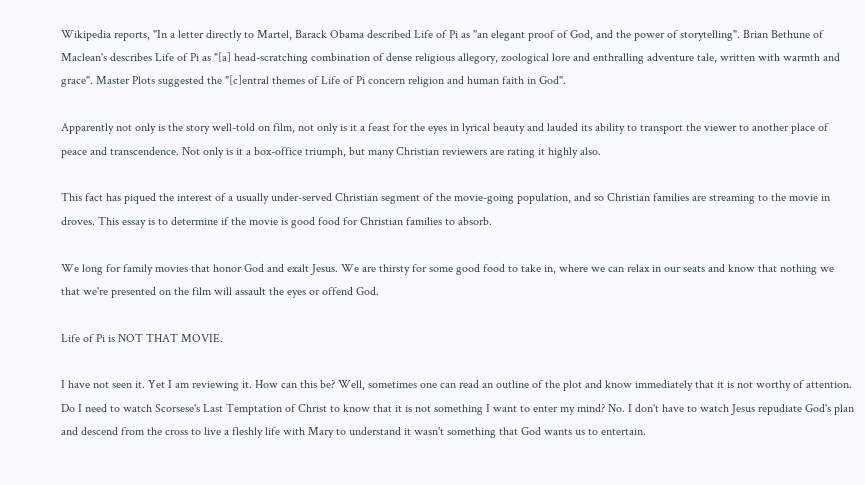Wikipedia reports, "In a letter directly to Martel, Barack Obama described Life of Pi as "an elegant proof of God, and the power of storytelling". Brian Bethune of Maclean's describes Life of Pi as "[a] head-scratching combination of dense religious allegory, zoological lore and enthralling adventure tale, written with warmth and grace". Master Plots suggested the "[c]entral themes of Life of Pi concern religion and human faith in God".

Apparently not only is the story well-told on film, not only is it a feast for the eyes in lyrical beauty and lauded its ability to transport the viewer to another place of peace and transcendence. Not only is it a box-office triumph, but many Christian reviewers are rating it highly also.

This fact has piqued the interest of a usually under-served Christian segment of the movie-going population, and so Christian families are streaming to the movie in droves. This essay is to determine if the movie is good food for Christian families to absorb.

We long for family movies that honor God and exalt Jesus. We are thirsty for some good food to take in, where we can relax in our seats and know that nothing we that we're presented on the film will assault the eyes or offend God.

Life of Pi is NOT THAT MOVIE.

I have not seen it. Yet I am reviewing it. How can this be? Well, sometimes one can read an outline of the plot and know immediately that it is not worthy of attention. Do I need to watch Scorsese's Last Temptation of Christ to know that it is not something I want to enter my mind? No. I don't have to watch Jesus repudiate God's plan and descend from the cross to live a fleshly life with Mary to understand it wasn't something that God wants us to entertain.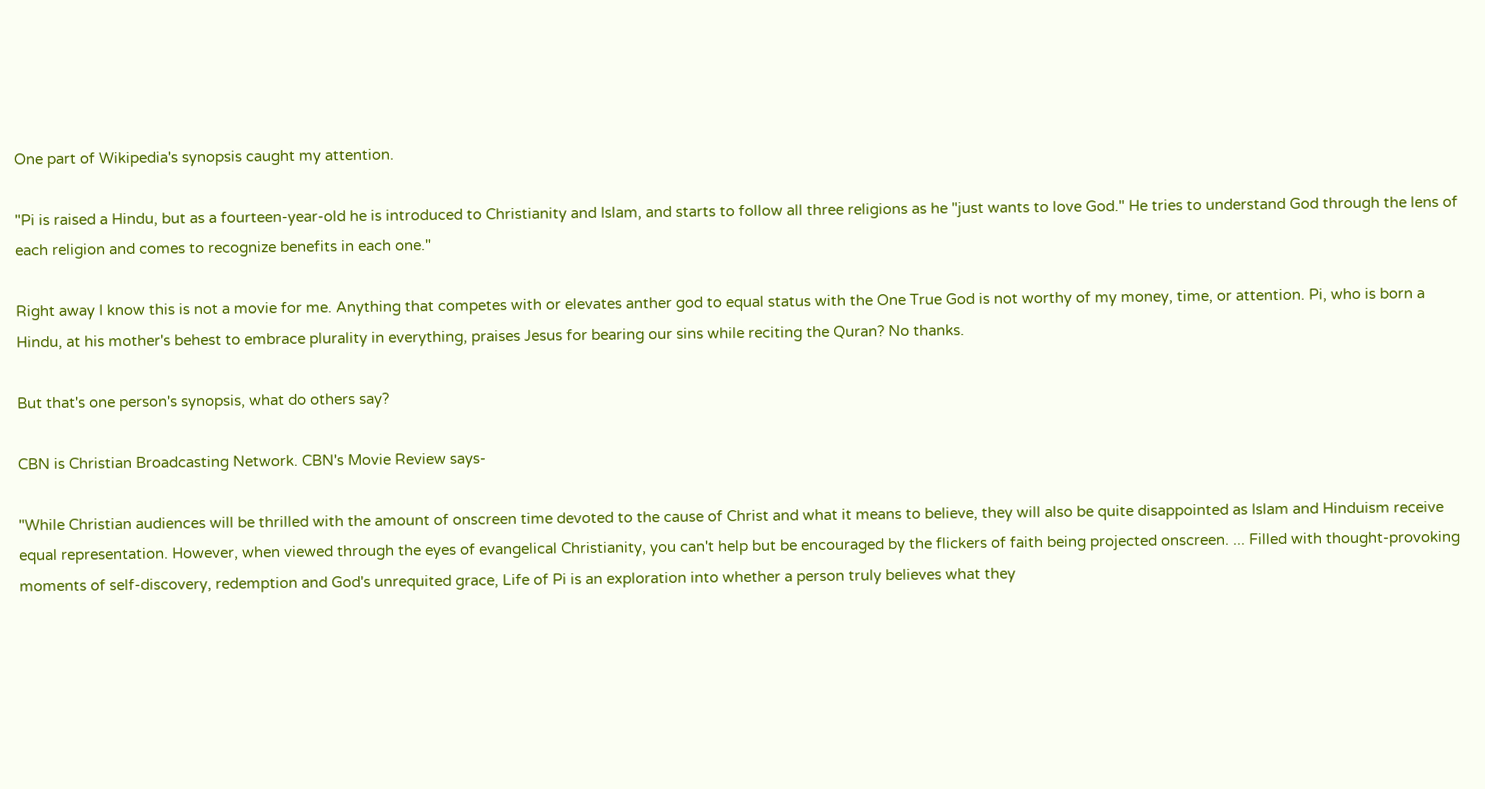One part of Wikipedia's synopsis caught my attention.

"Pi is raised a Hindu, but as a fourteen-year-old he is introduced to Christianity and Islam, and starts to follow all three religions as he "just wants to love God." He tries to understand God through the lens of each religion and comes to recognize benefits in each one."

Right away I know this is not a movie for me. Anything that competes with or elevates anther god to equal status with the One True God is not worthy of my money, time, or attention. Pi, who is born a Hindu, at his mother's behest to embrace plurality in everything, praises Jesus for bearing our sins while reciting the Quran? No thanks.

But that's one person's synopsis, what do others say?

CBN is Christian Broadcasting Network. CBN's Movie Review says-

"While Christian audiences will be thrilled with the amount of onscreen time devoted to the cause of Christ and what it means to believe, they will also be quite disappointed as Islam and Hinduism receive equal representation. However, when viewed through the eyes of evangelical Christianity, you can't help but be encouraged by the flickers of faith being projected onscreen. ... Filled with thought-provoking moments of self-discovery, redemption and God's unrequited grace, Life of Pi is an exploration into whether a person truly believes what they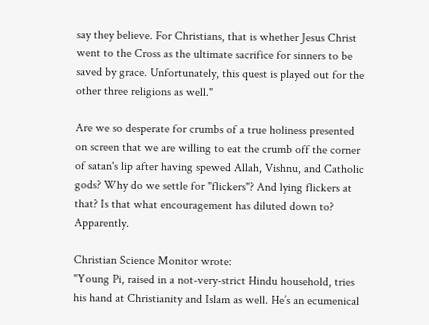say they believe. For Christians, that is whether Jesus Christ went to the Cross as the ultimate sacrifice for sinners to be saved by grace. Unfortunately, this quest is played out for the other three religions as well."

Are we so desperate for crumbs of a true holiness presented on screen that we are willing to eat the crumb off the corner of satan's lip after having spewed Allah, Vishnu, and Catholic gods? Why do we settle for "flickers"? And lying flickers at that? Is that what encouragement has diluted down to? Apparently.

Christian Science Monitor wrote:
"Young Pi, raised in a not-very-strict Hindu household, tries his hand at Christianity and Islam as well. He’s an ecumenical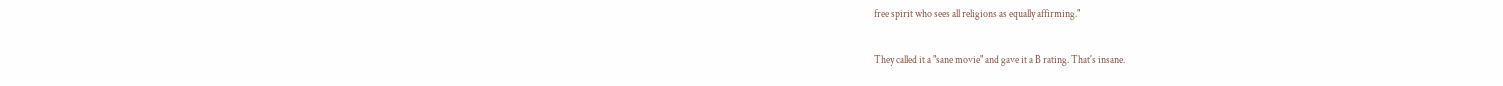free spirit who sees all religions as equally affirming."

They called it a "sane movie" and gave it a B rating. That's insane.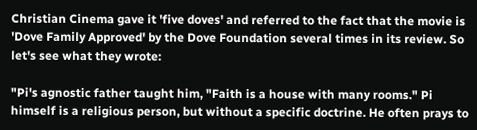Christian Cinema gave it 'five doves' and referred to the fact that the movie is 'Dove Family Approved' by the Dove Foundation several times in its review. So let's see what they wrote:

"Pi's agnostic father taught him, "Faith is a house with many rooms." Pi himself is a religious person, but without a specific doctrine. He often prays to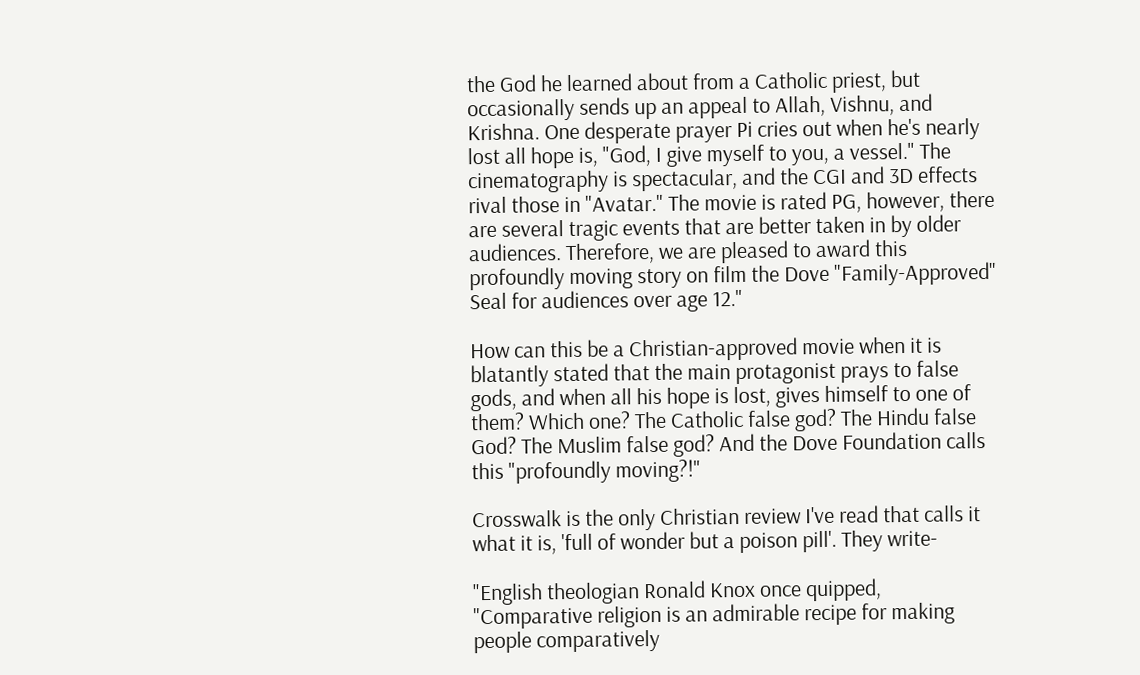the God he learned about from a Catholic priest, but occasionally sends up an appeal to Allah, Vishnu, and Krishna. One desperate prayer Pi cries out when he's nearly lost all hope is, "God, I give myself to you, a vessel." The cinematography is spectacular, and the CGI and 3D effects rival those in "Avatar." The movie is rated PG, however, there are several tragic events that are better taken in by older audiences. Therefore, we are pleased to award this profoundly moving story on film the Dove "Family-Approved" Seal for audiences over age 12."

How can this be a Christian-approved movie when it is blatantly stated that the main protagonist prays to false gods, and when all his hope is lost, gives himself to one of them? Which one? The Catholic false god? The Hindu false God? The Muslim false god? And the Dove Foundation calls this "profoundly moving?!"

Crosswalk is the only Christian review I've read that calls it what it is, 'full of wonder but a poison pill'. They write-

"English theologian Ronald Knox once quipped, "Comparative religion is an admirable recipe for making people comparatively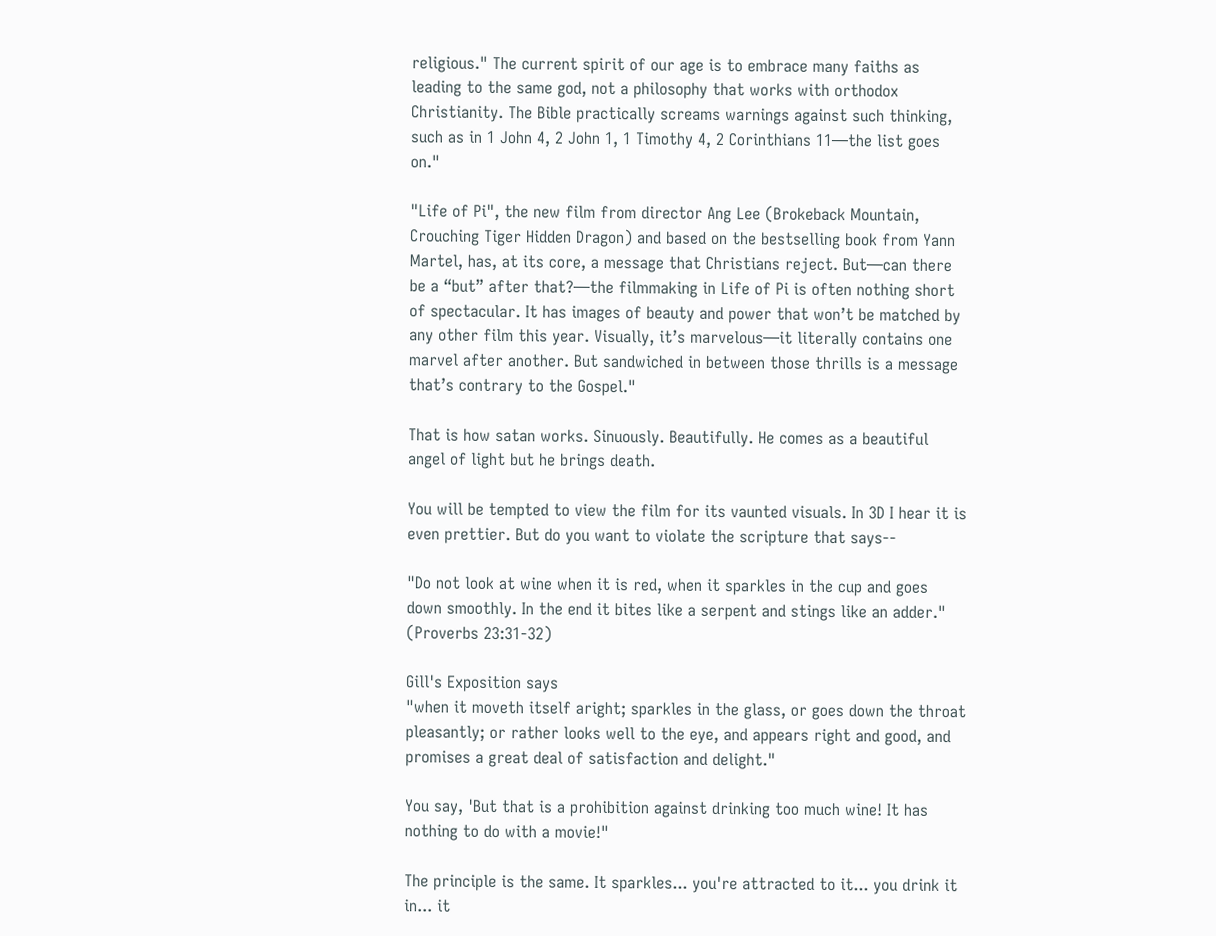religious." The current spirit of our age is to embrace many faiths as leading to the same god, not a philosophy that works with orthodox Christianity. The Bible practically screams warnings against such thinking, such as in 1 John 4, 2 John 1, 1 Timothy 4, 2 Corinthians 11—the list goes on."

"Life of Pi", the new film from director Ang Lee (Brokeback Mountain, Crouching Tiger Hidden Dragon) and based on the bestselling book from Yann Martel, has, at its core, a message that Christians reject. But—can there be a “but” after that?—the filmmaking in Life of Pi is often nothing short of spectacular. It has images of beauty and power that won’t be matched by any other film this year. Visually, it’s marvelous—it literally contains one marvel after another. But sandwiched in between those thrills is a message that’s contrary to the Gospel."

That is how satan works. Sinuously. Beautifully. He comes as a beautiful angel of light but he brings death.

You will be tempted to view the film for its vaunted visuals. In 3D I hear it is even prettier. But do you want to violate the scripture that says--

"Do not look at wine when it is red, when it sparkles in the cup and goes down smoothly. In the end it bites like a serpent and stings like an adder." (Proverbs 23:31-32)

Gill's Exposition says
"when it moveth itself aright; sparkles in the glass, or goes down the throat pleasantly; or rather looks well to the eye, and appears right and good, and promises a great deal of satisfaction and delight."

You say, 'But that is a prohibition against drinking too much wine! It has nothing to do with a movie!"

The principle is the same. It sparkles... you're attracted to it... you drink it in... it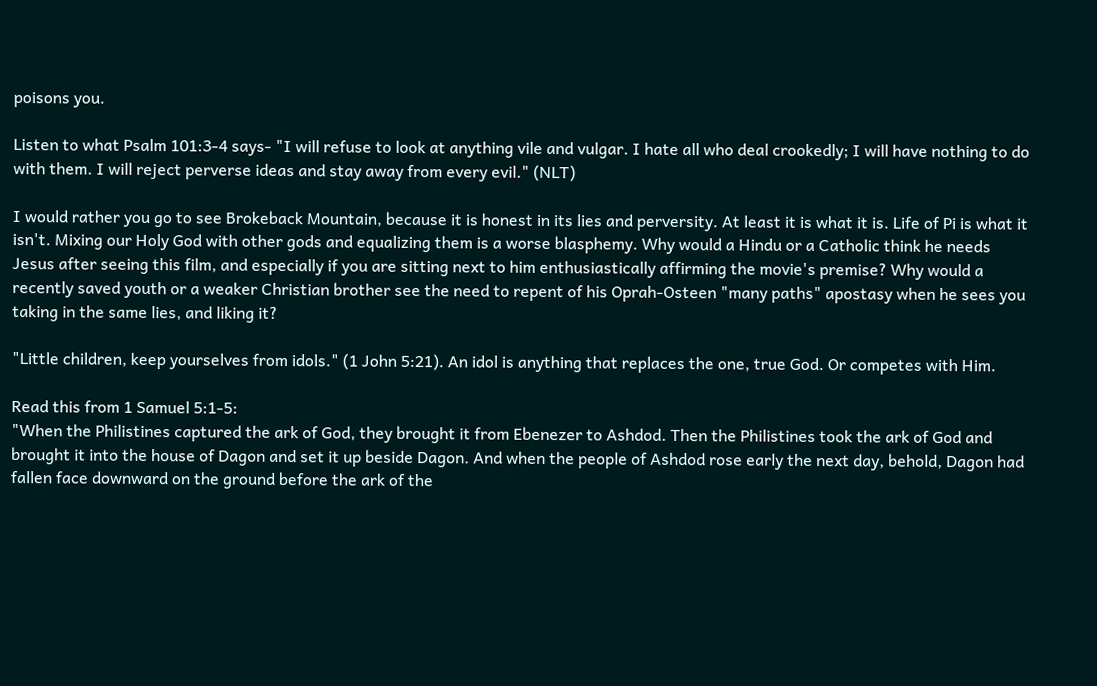poisons you.

Listen to what Psalm 101:3-4 says- "I will refuse to look at anything vile and vulgar. I hate all who deal crookedly; I will have nothing to do with them. I will reject perverse ideas and stay away from every evil." (NLT)

I would rather you go to see Brokeback Mountain, because it is honest in its lies and perversity. At least it is what it is. Life of Pi is what it isn't. Mixing our Holy God with other gods and equalizing them is a worse blasphemy. Why would a Hindu or a Catholic think he needs Jesus after seeing this film, and especially if you are sitting next to him enthusiastically affirming the movie's premise? Why would a recently saved youth or a weaker Christian brother see the need to repent of his Oprah-Osteen "many paths" apostasy when he sees you taking in the same lies, and liking it?

"Little children, keep yourselves from idols." (1 John 5:21). An idol is anything that replaces the one, true God. Or competes with Him.

Read this from 1 Samuel 5:1-5:
"When the Philistines captured the ark of God, they brought it from Ebenezer to Ashdod. Then the Philistines took the ark of God and brought it into the house of Dagon and set it up beside Dagon. And when the people of Ashdod rose early the next day, behold, Dagon had fallen face downward on the ground before the ark of the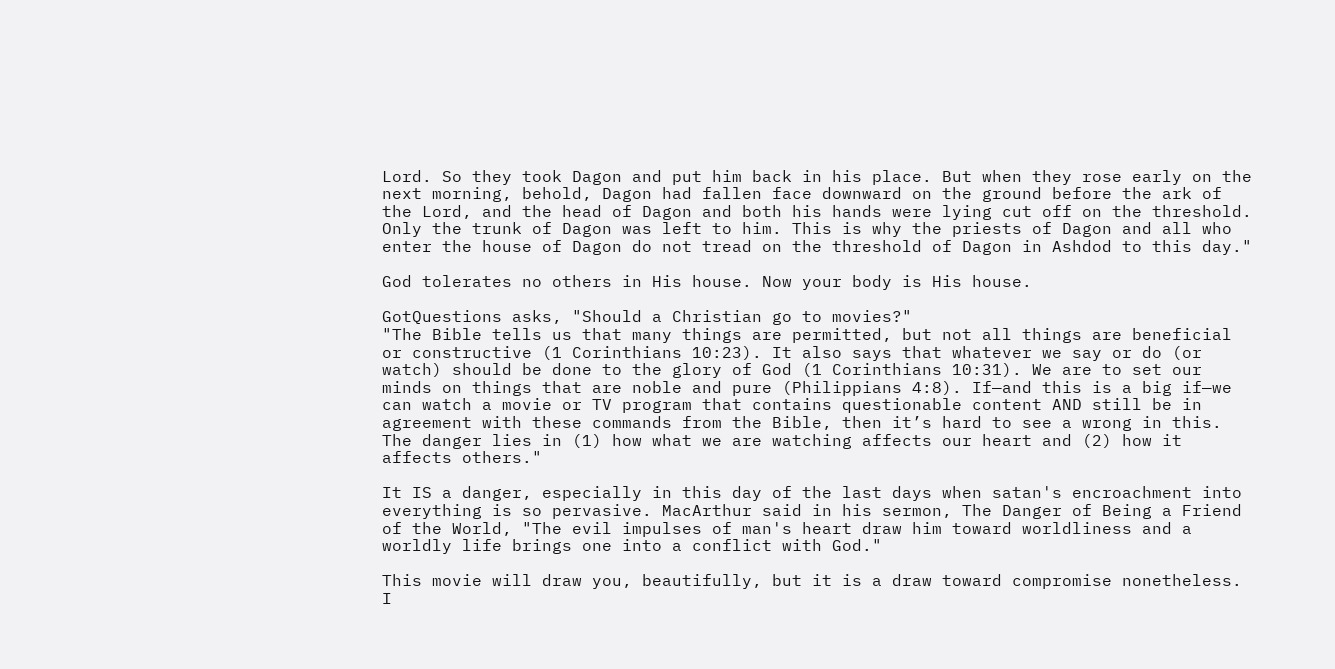Lord. So they took Dagon and put him back in his place. But when they rose early on the next morning, behold, Dagon had fallen face downward on the ground before the ark of the Lord, and the head of Dagon and both his hands were lying cut off on the threshold. Only the trunk of Dagon was left to him. This is why the priests of Dagon and all who enter the house of Dagon do not tread on the threshold of Dagon in Ashdod to this day."

God tolerates no others in His house. Now your body is His house.

GotQuestions asks, "Should a Christian go to movies?"
"The Bible tells us that many things are permitted, but not all things are beneficial or constructive (1 Corinthians 10:23). It also says that whatever we say or do (or watch) should be done to the glory of God (1 Corinthians 10:31). We are to set our minds on things that are noble and pure (Philippians 4:8). If—and this is a big if—we can watch a movie or TV program that contains questionable content AND still be in agreement with these commands from the Bible, then it’s hard to see a wrong in this. The danger lies in (1) how what we are watching affects our heart and (2) how it affects others."

It IS a danger, especially in this day of the last days when satan's encroachment into everything is so pervasive. MacArthur said in his sermon, The Danger of Being a Friend of the World, "The evil impulses of man's heart draw him toward worldliness and a worldly life brings one into a conflict with God."

This movie will draw you, beautifully, but it is a draw toward compromise nonetheless. I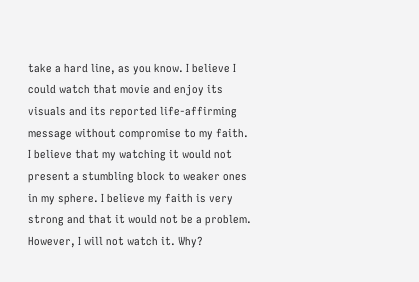take a hard line, as you know. I believe I could watch that movie and enjoy its visuals and its reported life-affirming message without compromise to my faith. I believe that my watching it would not present a stumbling block to weaker ones in my sphere. I believe my faith is very strong and that it would not be a problem. However, I will not watch it. Why?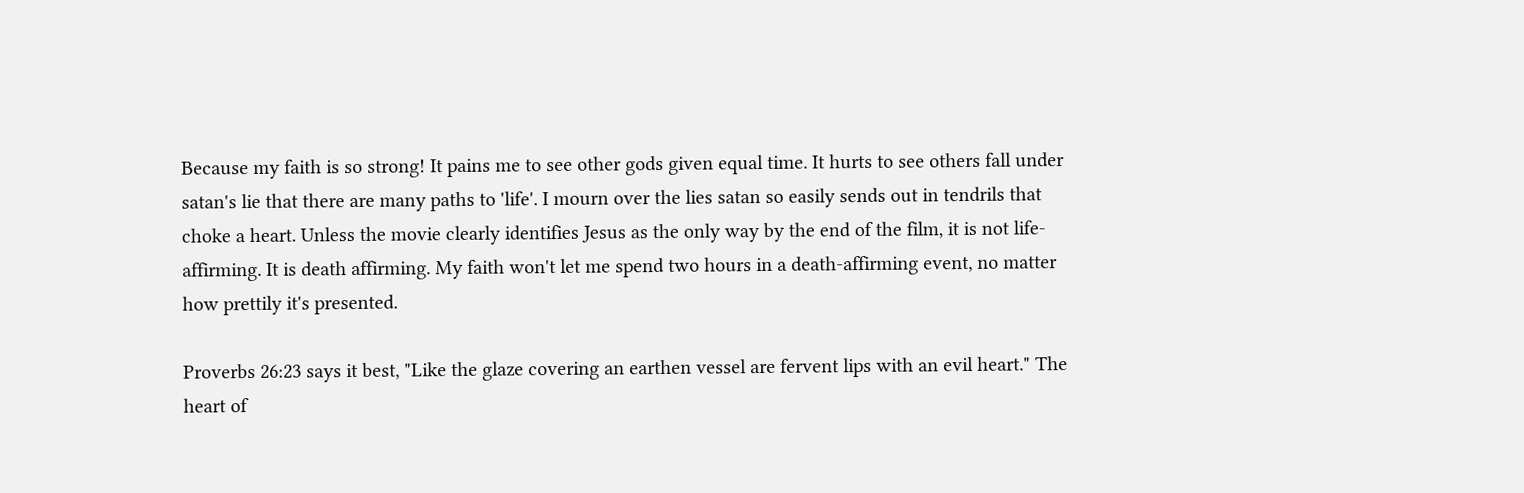Because my faith is so strong! It pains me to see other gods given equal time. It hurts to see others fall under satan's lie that there are many paths to 'life'. I mourn over the lies satan so easily sends out in tendrils that choke a heart. Unless the movie clearly identifies Jesus as the only way by the end of the film, it is not life-affirming. It is death affirming. My faith won't let me spend two hours in a death-affirming event, no matter how prettily it's presented.

Proverbs 26:23 says it best, "Like the glaze covering an earthen vessel are fervent lips with an evil heart." The heart of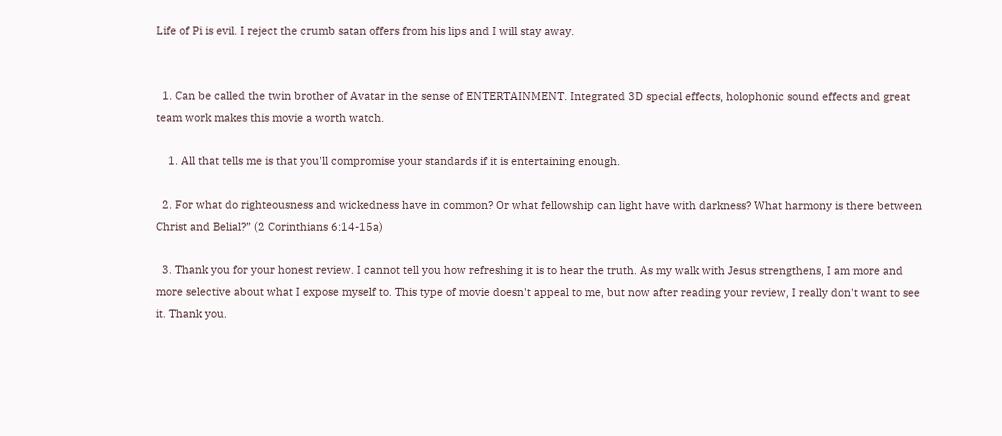Life of Pi is evil. I reject the crumb satan offers from his lips and I will stay away.


  1. Can be called the twin brother of Avatar in the sense of ENTERTAINMENT. Integrated 3D special effects, holophonic sound effects and great team work makes this movie a worth watch.

    1. All that tells me is that you'll compromise your standards if it is entertaining enough.

  2. For what do righteousness and wickedness have in common? Or what fellowship can light have with darkness? What harmony is there between Christ and Belial?” (2 Corinthians 6:14-15a)

  3. Thank you for your honest review. I cannot tell you how refreshing it is to hear the truth. As my walk with Jesus strengthens, I am more and more selective about what I expose myself to. This type of movie doesn't appeal to me, but now after reading your review, I really don't want to see it. Thank you.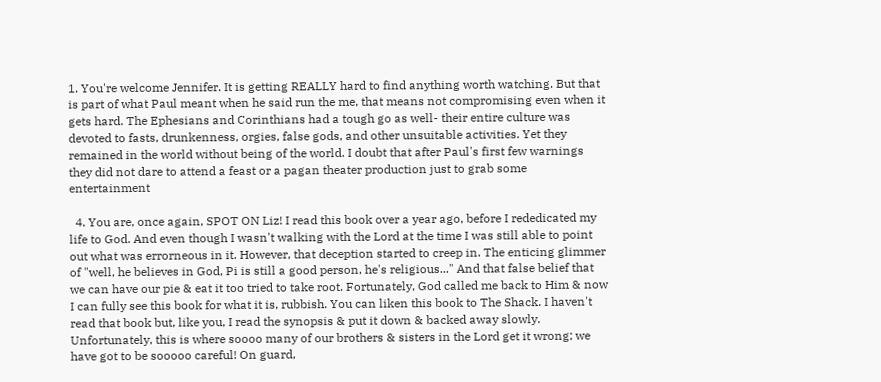1. You're welcome Jennifer. It is getting REALLY hard to find anything worth watching. But that is part of what Paul meant when he said run the me, that means not compromising even when it gets hard. The Ephesians and Corinthians had a tough go as well- their entire culture was devoted to fasts, drunkenness, orgies, false gods, and other unsuitable activities. Yet they remained in the world without being of the world. I doubt that after Paul's first few warnings they did not dare to attend a feast or a pagan theater production just to grab some entertainment

  4. You are, once again, SPOT ON Liz! I read this book over a year ago, before I rededicated my life to God. And even though I wasn't walking with the Lord at the time I was still able to point out what was errorneous in it. However, that deception started to creep in. The enticing glimmer of "well, he believes in God, Pi is still a good person, he's religious..." And that false belief that we can have our pie & eat it too tried to take root. Fortunately, God called me back to Him & now I can fully see this book for what it is, rubbish. You can liken this book to The Shack. I haven't read that book but, like you, I read the synopsis & put it down & backed away slowly. Unfortunately, this is where soooo many of our brothers & sisters in the Lord get it wrong; we have got to be sooooo careful! On guard,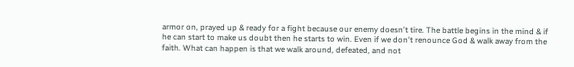armor on, prayed up & ready for a fight because our enemy doesn't tire. The battle begins in the mind & if he can start to make us doubt then he starts to win. Even if we don't renounce God & walk away from the faith. What can happen is that we walk around, defeated, and not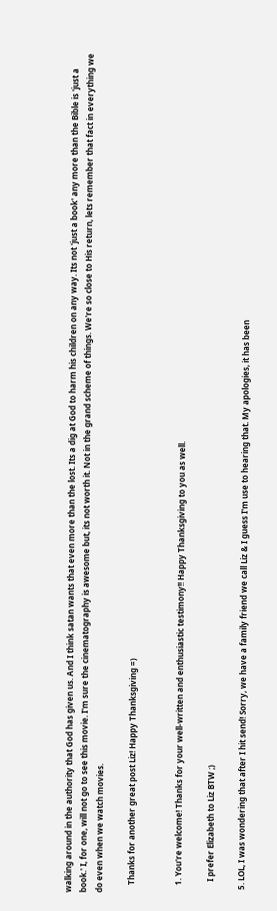walking around in the authority that God has given us. And I think satan wants that even more than the lost. Its a dig at God to harm his children on any way. Its not 'just a book' any more than the Bible is 'just a book.' I, for one, will not go to see this movie. I'm sure the cinematography is awesome but, its not worth it. Not in the grand scheme of things. We're so close to His return, lets remember that fact in everything we do even when we watch movies.

    Thanks for another great post Liz! Happy Thanksgiving =)


    1. You're welcome! Thanks for your well-written and enthusiastic testimony!! Happy Thanksgiving to you as well.

      I prefer Elizabeth to Liz BTW ;)

  5. LOL, I was wondering that after I hit send! Sorry, we have a family friend we call Liz & I guess I'm use to hearing that. My apologies, it has been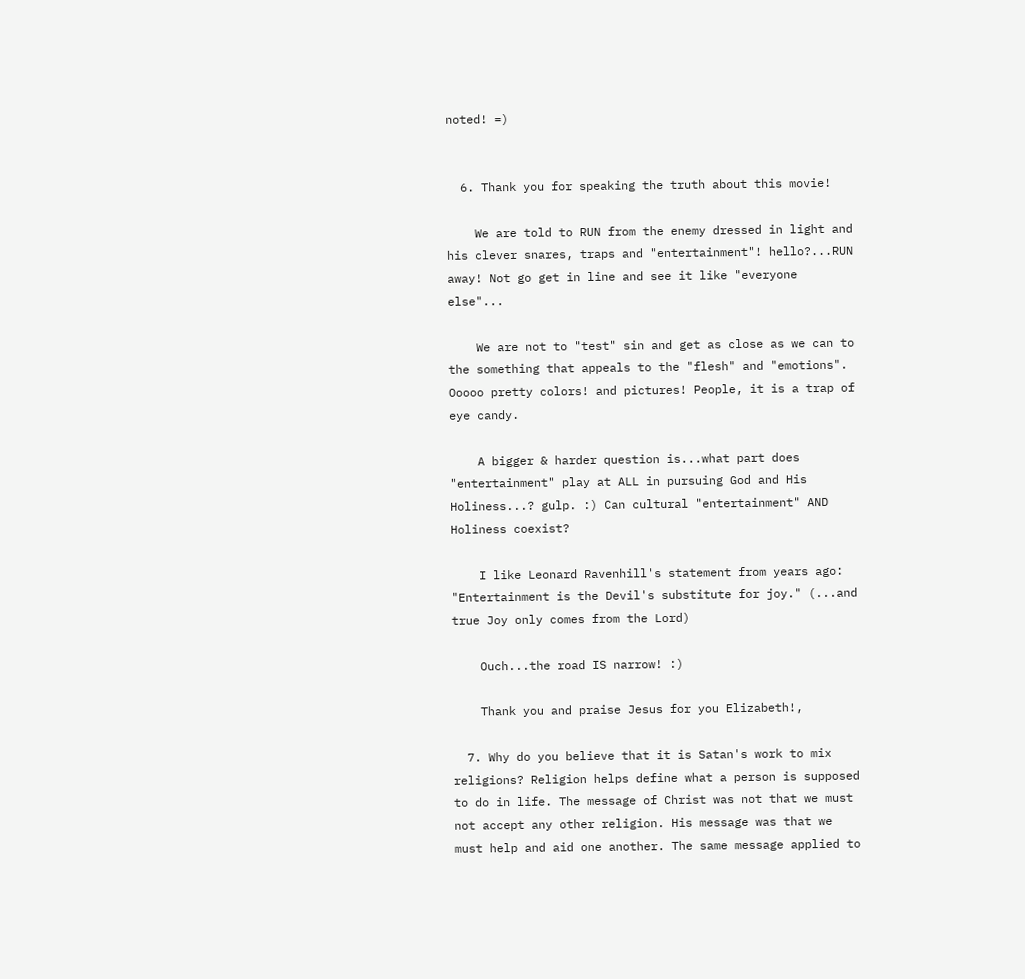noted! =)


  6. Thank you for speaking the truth about this movie!

    We are told to RUN from the enemy dressed in light and his clever snares, traps and "entertainment"! hello?...RUN away! Not go get in line and see it like "everyone else"...

    We are not to "test" sin and get as close as we can to the something that appeals to the "flesh" and "emotions". Ooooo pretty colors! and pictures! People, it is a trap of eye candy.

    A bigger & harder question is...what part does "entertainment" play at ALL in pursuing God and His Holiness...? gulp. :) Can cultural "entertainment" AND Holiness coexist?

    I like Leonard Ravenhill's statement from years ago: "Entertainment is the Devil's substitute for joy." (...and true Joy only comes from the Lord)

    Ouch...the road IS narrow! :)

    Thank you and praise Jesus for you Elizabeth!,

  7. Why do you believe that it is Satan's work to mix religions? Religion helps define what a person is supposed to do in life. The message of Christ was not that we must not accept any other religion. His message was that we must help and aid one another. The same message applied to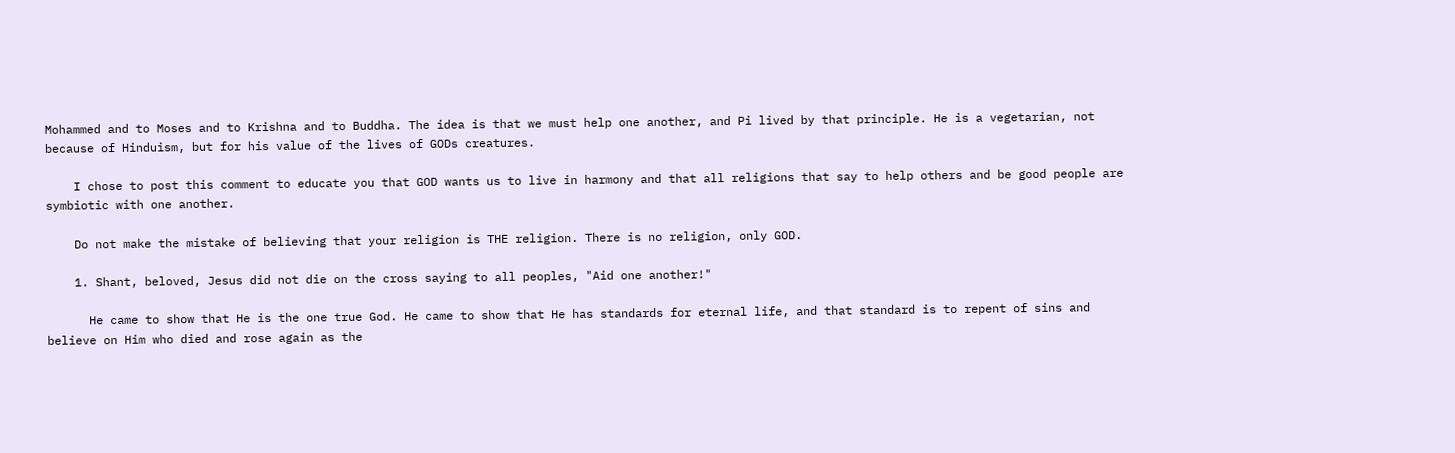Mohammed and to Moses and to Krishna and to Buddha. The idea is that we must help one another, and Pi lived by that principle. He is a vegetarian, not because of Hinduism, but for his value of the lives of GODs creatures.

    I chose to post this comment to educate you that GOD wants us to live in harmony and that all religions that say to help others and be good people are symbiotic with one another.

    Do not make the mistake of believing that your religion is THE religion. There is no religion, only GOD.

    1. Shant, beloved, Jesus did not die on the cross saying to all peoples, "Aid one another!"

      He came to show that He is the one true God. He came to show that He has standards for eternal life, and that standard is to repent of sins and believe on Him who died and rose again as the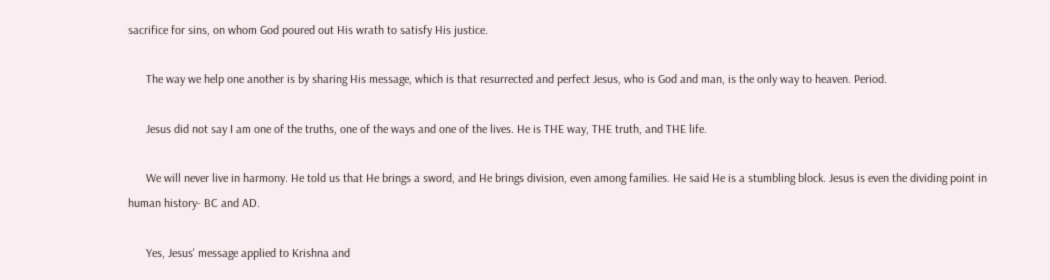sacrifice for sins, on whom God poured out His wrath to satisfy His justice.

      The way we help one another is by sharing His message, which is that resurrected and perfect Jesus, who is God and man, is the only way to heaven. Period.

      Jesus did not say I am one of the truths, one of the ways and one of the lives. He is THE way, THE truth, and THE life.

      We will never live in harmony. He told us that He brings a sword, and He brings division, even among families. He said He is a stumbling block. Jesus is even the dividing point in human history- BC and AD.

      Yes, Jesus' message applied to Krishna and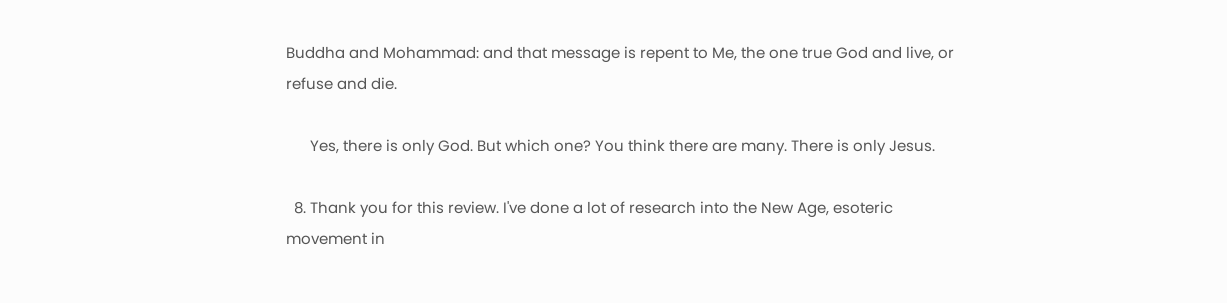Buddha and Mohammad: and that message is repent to Me, the one true God and live, or refuse and die.

      Yes, there is only God. But which one? You think there are many. There is only Jesus.

  8. Thank you for this review. I've done a lot of research into the New Age, esoteric movement in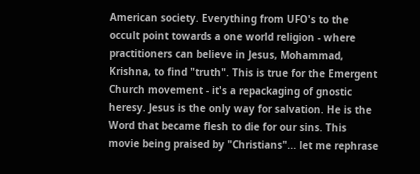American society. Everything from UFO's to the occult point towards a one world religion - where practitioners can believe in Jesus, Mohammad, Krishna, to find "truth". This is true for the Emergent Church movement - it's a repackaging of gnostic heresy. Jesus is the only way for salvation. He is the Word that became flesh to die for our sins. This movie being praised by "Christians"... let me rephrase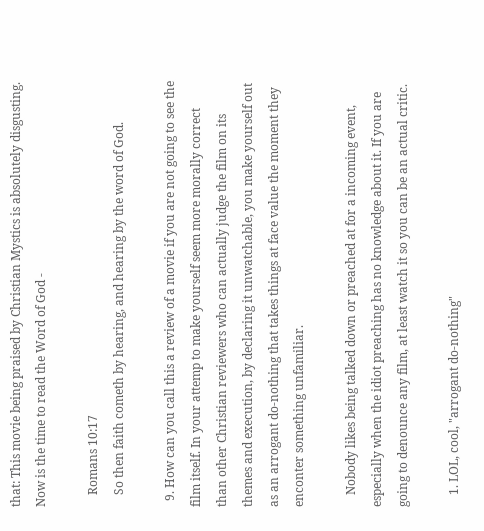that: This movie being praised by Christian Mystics is absolutely disgusting. Now is the time to read the Word of God -

    Romans 10:17
    So then faith cometh by hearing, and hearing by the word of God.

  9. How can you call this a review of a movie if you are not going to see the film itself. In your attemp to make yourself seem more morally correct than other Christian reviewers who can actually judge the film on its themes and execution, by declaring it unwatchable, you make yourself out as an arrogant do-nothing that takes things at face value the moment they enconter something unfamiliar.

    Nobody likes being talked down or preached at for a incoming event, especially when the idiot preaching has no knowledge about it. If you are going to denounce any film, at least watch it so you can be an actual critic.

    1. LOL, cool, "arrogant do-nothing"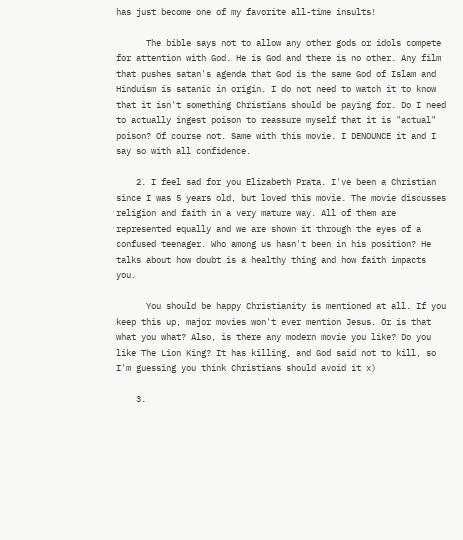has just become one of my favorite all-time insults!

      The bible says not to allow any other gods or idols compete for attention with God. He is God and there is no other. Any film that pushes satan's agenda that God is the same God of Islam and Hinduism is satanic in origin. I do not need to watch it to know that it isn't something Christians should be paying for. Do I need to actually ingest poison to reassure myself that it is "actual" poison? Of course not. Same with this movie. I DENOUNCE it and I say so with all confidence.

    2. I feel sad for you Elizabeth Prata. I've been a Christian since I was 5 years old, but loved this movie. The movie discusses religion and faith in a very mature way. All of them are represented equally and we are shown it through the eyes of a confused teenager. Who among us hasn't been in his position? He talks about how doubt is a healthy thing and how faith impacts you.

      You should be happy Christianity is mentioned at all. If you keep this up, major movies won't ever mention Jesus. Or is that what you what? Also, is there any modern movie you like? Do you like The Lion King? It has killing, and God said not to kill, so I'm guessing you think Christians should avoid it x)

    3.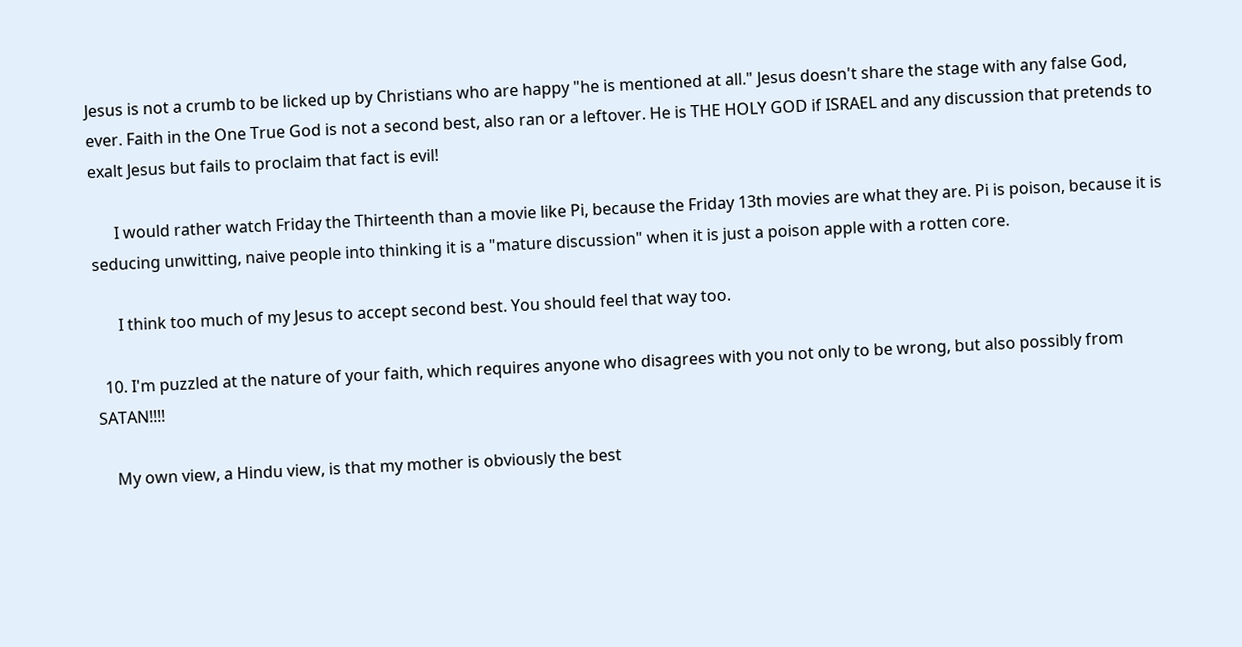Jesus is not a crumb to be licked up by Christians who are happy "he is mentioned at all." Jesus doesn't share the stage with any false God, ever. Faith in the One True God is not a second best, also ran or a leftover. He is THE HOLY GOD if ISRAEL and any discussion that pretends to exalt Jesus but fails to proclaim that fact is evil!

      I would rather watch Friday the Thirteenth than a movie like Pi, because the Friday 13th movies are what they are. Pi is poison, because it is seducing unwitting, naive people into thinking it is a "mature discussion" when it is just a poison apple with a rotten core.

      I think too much of my Jesus to accept second best. You should feel that way too.

  10. I'm puzzled at the nature of your faith, which requires anyone who disagrees with you not only to be wrong, but also possibly from SATAN!!!!

    My own view, a Hindu view, is that my mother is obviously the best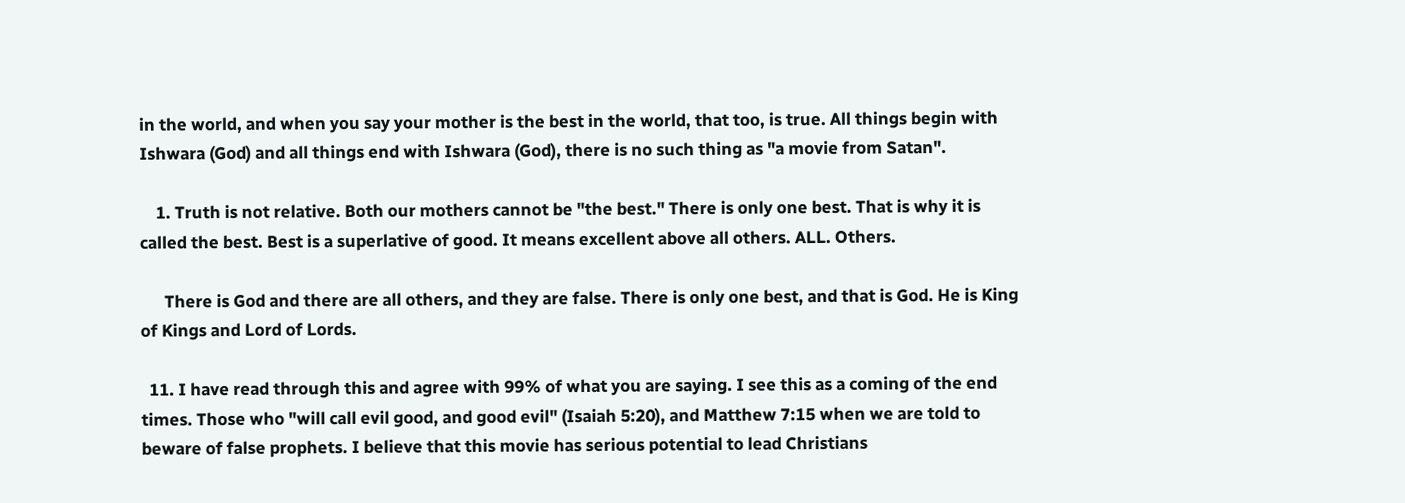in the world, and when you say your mother is the best in the world, that too, is true. All things begin with Ishwara (God) and all things end with Ishwara (God), there is no such thing as "a movie from Satan".

    1. Truth is not relative. Both our mothers cannot be "the best." There is only one best. That is why it is called the best. Best is a superlative of good. It means excellent above all others. ALL. Others.

      There is God and there are all others, and they are false. There is only one best, and that is God. He is King of Kings and Lord of Lords.

  11. I have read through this and agree with 99% of what you are saying. I see this as a coming of the end times. Those who "will call evil good, and good evil" (Isaiah 5:20), and Matthew 7:15 when we are told to beware of false prophets. I believe that this movie has serious potential to lead Christians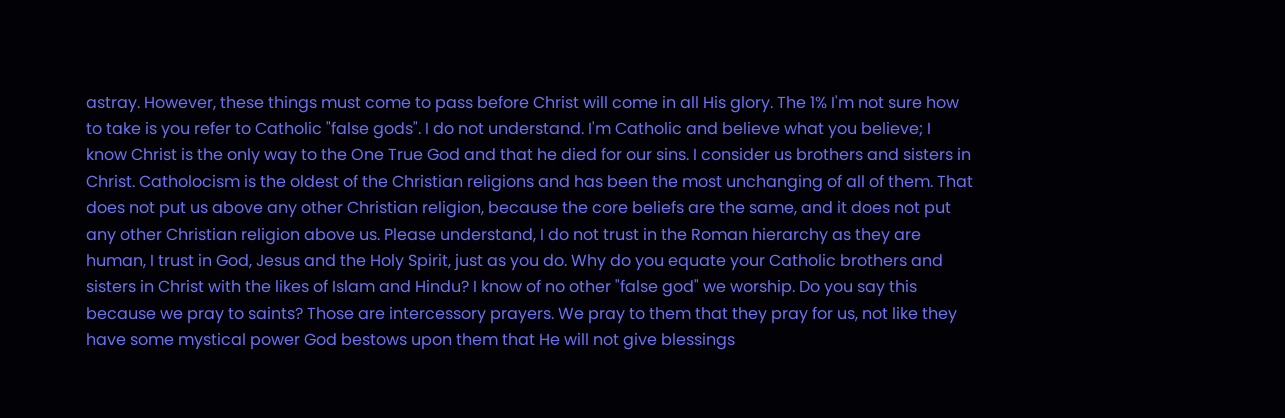astray. However, these things must come to pass before Christ will come in all His glory. The 1% I'm not sure how to take is you refer to Catholic "false gods". I do not understand. I'm Catholic and believe what you believe; I know Christ is the only way to the One True God and that he died for our sins. I consider us brothers and sisters in Christ. Catholocism is the oldest of the Christian religions and has been the most unchanging of all of them. That does not put us above any other Christian religion, because the core beliefs are the same, and it does not put any other Christian religion above us. Please understand, I do not trust in the Roman hierarchy as they are human, I trust in God, Jesus and the Holy Spirit, just as you do. Why do you equate your Catholic brothers and sisters in Christ with the likes of Islam and Hindu? I know of no other "false god" we worship. Do you say this because we pray to saints? Those are intercessory prayers. We pray to them that they pray for us, not like they have some mystical power God bestows upon them that He will not give blessings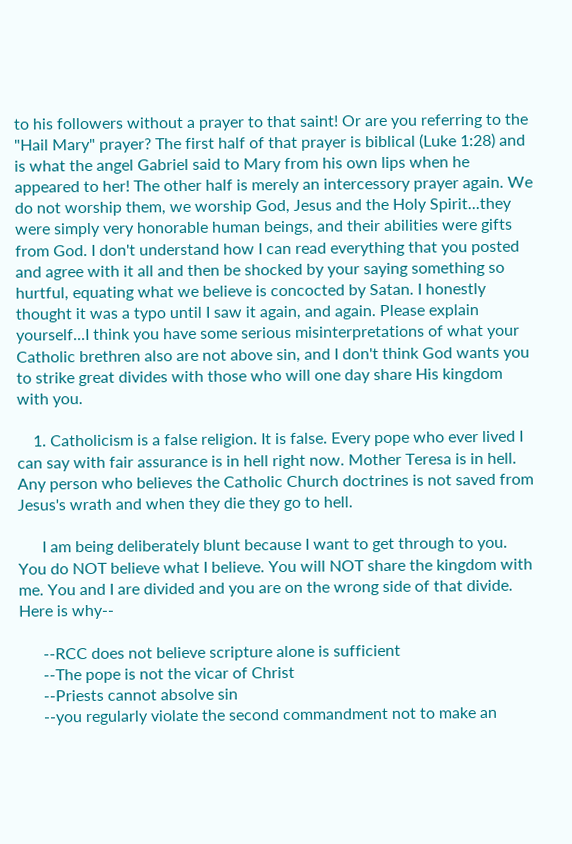to his followers without a prayer to that saint! Or are you referring to the "Hail Mary" prayer? The first half of that prayer is biblical (Luke 1:28) and is what the angel Gabriel said to Mary from his own lips when he appeared to her! The other half is merely an intercessory prayer again. We do not worship them, we worship God, Jesus and the Holy Spirit...they were simply very honorable human beings, and their abilities were gifts from God. I don't understand how I can read everything that you posted and agree with it all and then be shocked by your saying something so hurtful, equating what we believe is concocted by Satan. I honestly thought it was a typo until I saw it again, and again. Please explain yourself...I think you have some serious misinterpretations of what your Catholic brethren also are not above sin, and I don't think God wants you to strike great divides with those who will one day share His kingdom with you.

    1. Catholicism is a false religion. It is false. Every pope who ever lived I can say with fair assurance is in hell right now. Mother Teresa is in hell. Any person who believes the Catholic Church doctrines is not saved from Jesus's wrath and when they die they go to hell.

      I am being deliberately blunt because I want to get through to you. You do NOT believe what I believe. You will NOT share the kingdom with me. You and I are divided and you are on the wrong side of that divide. Here is why--

      --RCC does not believe scripture alone is sufficient
      --The pope is not the vicar of Christ
      --Priests cannot absolve sin
      --you regularly violate the second commandment not to make an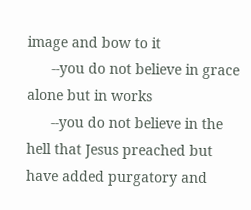image and bow to it
      --you do not believe in grace alone but in works
      --you do not believe in the hell that Jesus preached but have added purgatory and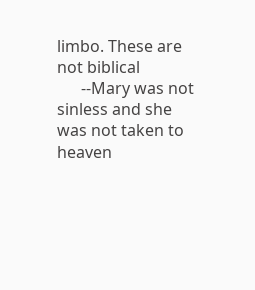limbo. These are not biblical
      --Mary was not sinless and she was not taken to heaven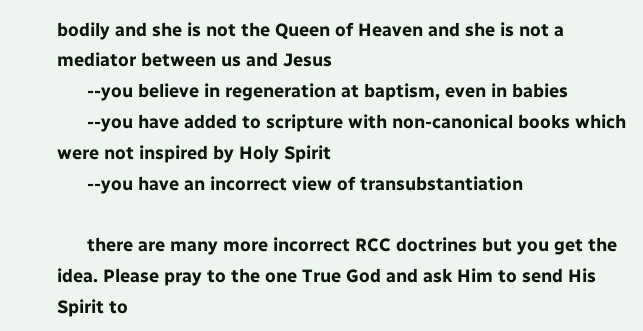bodily and she is not the Queen of Heaven and she is not a mediator between us and Jesus
      --you believe in regeneration at baptism, even in babies
      --you have added to scripture with non-canonical books which were not inspired by Holy Spirit
      --you have an incorrect view of transubstantiation

      there are many more incorrect RCC doctrines but you get the idea. Please pray to the one True God and ask Him to send His Spirit to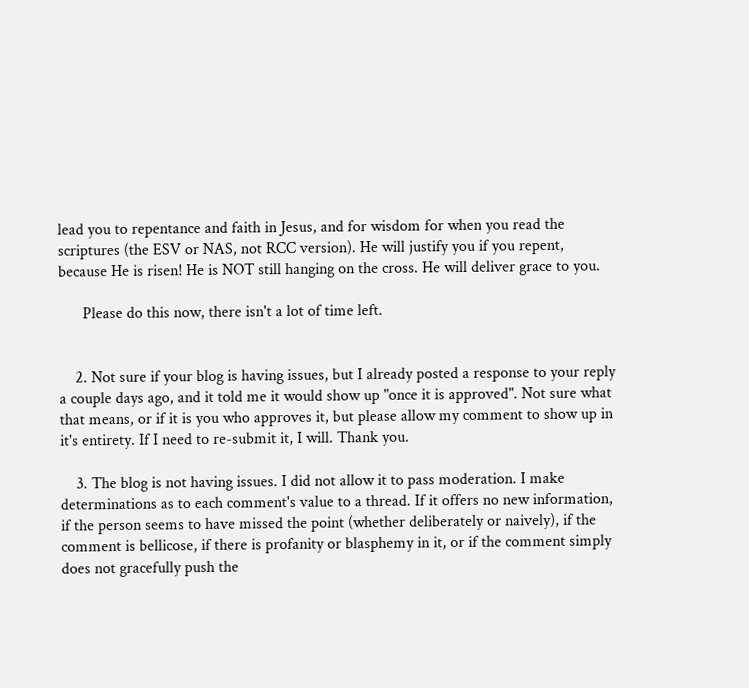lead you to repentance and faith in Jesus, and for wisdom for when you read the scriptures (the ESV or NAS, not RCC version). He will justify you if you repent, because He is risen! He is NOT still hanging on the cross. He will deliver grace to you.

      Please do this now, there isn't a lot of time left.


    2. Not sure if your blog is having issues, but I already posted a response to your reply a couple days ago, and it told me it would show up "once it is approved". Not sure what that means, or if it is you who approves it, but please allow my comment to show up in it's entirety. If I need to re-submit it, I will. Thank you.

    3. The blog is not having issues. I did not allow it to pass moderation. I make determinations as to each comment's value to a thread. If it offers no new information, if the person seems to have missed the point (whether deliberately or naively), if the comment is bellicose, if there is profanity or blasphemy in it, or if the comment simply does not gracefully push the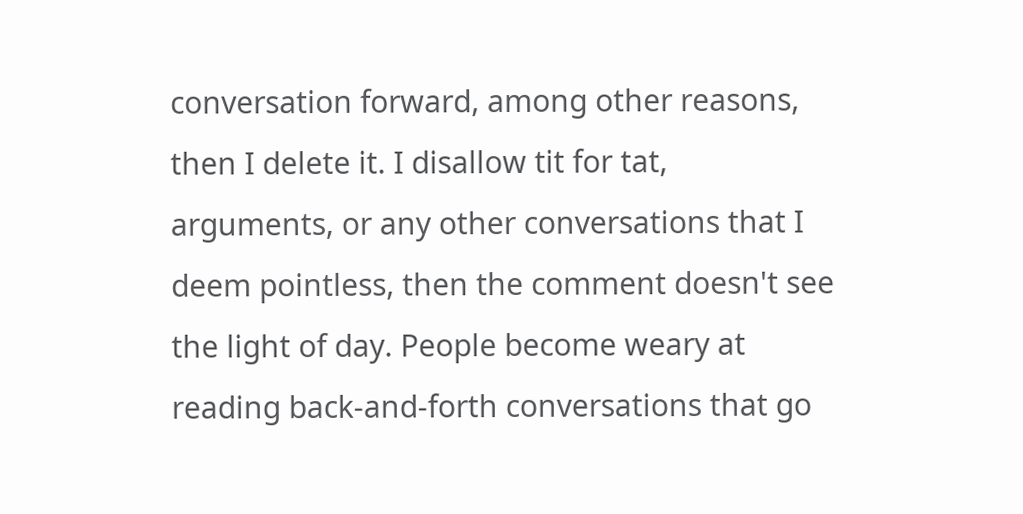conversation forward, among other reasons, then I delete it. I disallow tit for tat, arguments, or any other conversations that I deem pointless, then the comment doesn't see the light of day. People become weary at reading back-and-forth conversations that go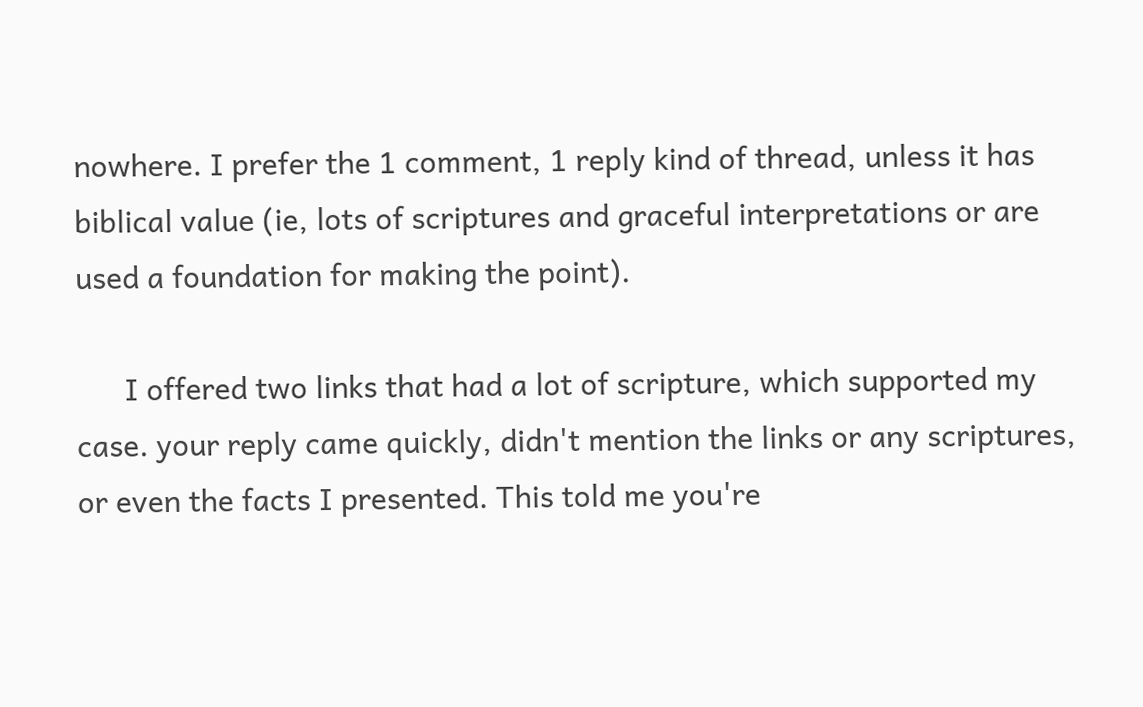nowhere. I prefer the 1 comment, 1 reply kind of thread, unless it has biblical value (ie, lots of scriptures and graceful interpretations or are used a foundation for making the point).

      I offered two links that had a lot of scripture, which supported my case. your reply came quickly, didn't mention the links or any scriptures, or even the facts I presented. This told me you're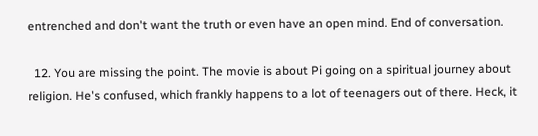entrenched and don't want the truth or even have an open mind. End of conversation.

  12. You are missing the point. The movie is about Pi going on a spiritual journey about religion. He's confused, which frankly happens to a lot of teenagers out of there. Heck, it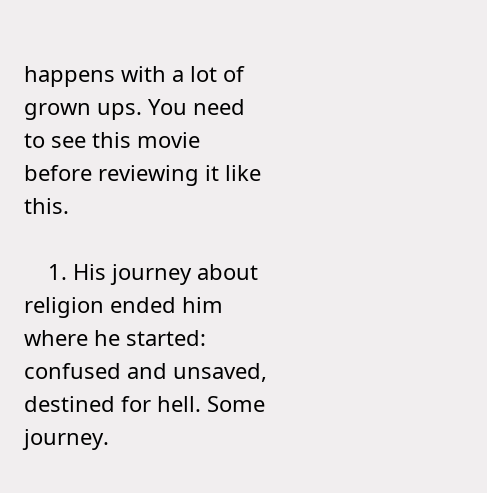happens with a lot of grown ups. You need to see this movie before reviewing it like this.

    1. His journey about religion ended him where he started: confused and unsaved, destined for hell. Some journey.